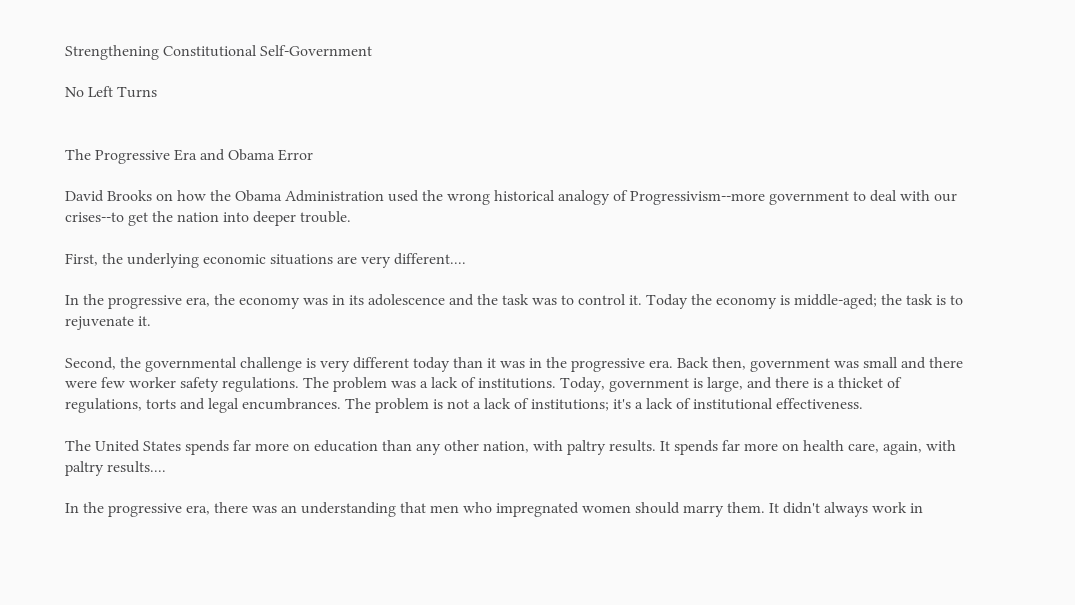Strengthening Constitutional Self-Government

No Left Turns


The Progressive Era and Obama Error

David Brooks on how the Obama Administration used the wrong historical analogy of Progressivism--more government to deal with our crises--to get the nation into deeper trouble.

First, the underlying economic situations are very different....

In the progressive era, the economy was in its adolescence and the task was to control it. Today the economy is middle-aged; the task is to rejuvenate it.

Second, the governmental challenge is very different today than it was in the progressive era. Back then, government was small and there were few worker safety regulations. The problem was a lack of institutions. Today, government is large, and there is a thicket of regulations, torts and legal encumbrances. The problem is not a lack of institutions; it's a lack of institutional effectiveness.

The United States spends far more on education than any other nation, with paltry results. It spends far more on health care, again, with paltry results....

In the progressive era, there was an understanding that men who impregnated women should marry them. It didn't always work in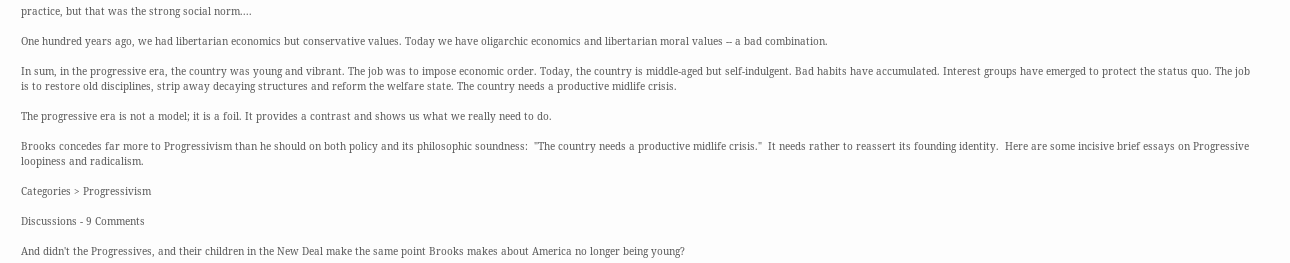practice, but that was the strong social norm....

One hundred years ago, we had libertarian economics but conservative values. Today we have oligarchic economics and libertarian moral values -- a bad combination.

In sum, in the progressive era, the country was young and vibrant. The job was to impose economic order. Today, the country is middle-aged but self-indulgent. Bad habits have accumulated. Interest groups have emerged to protect the status quo. The job is to restore old disciplines, strip away decaying structures and reform the welfare state. The country needs a productive midlife crisis.

The progressive era is not a model; it is a foil. It provides a contrast and shows us what we really need to do.

Brooks concedes far more to Progressivism than he should on both policy and its philosophic soundness:  "The country needs a productive midlife crisis."  It needs rather to reassert its founding identity.  Here are some incisive brief essays on Progressive loopiness and radicalism.

Categories > Progressivism

Discussions - 9 Comments

And didn't the Progressives, and their children in the New Deal make the same point Brooks makes about America no longer being young?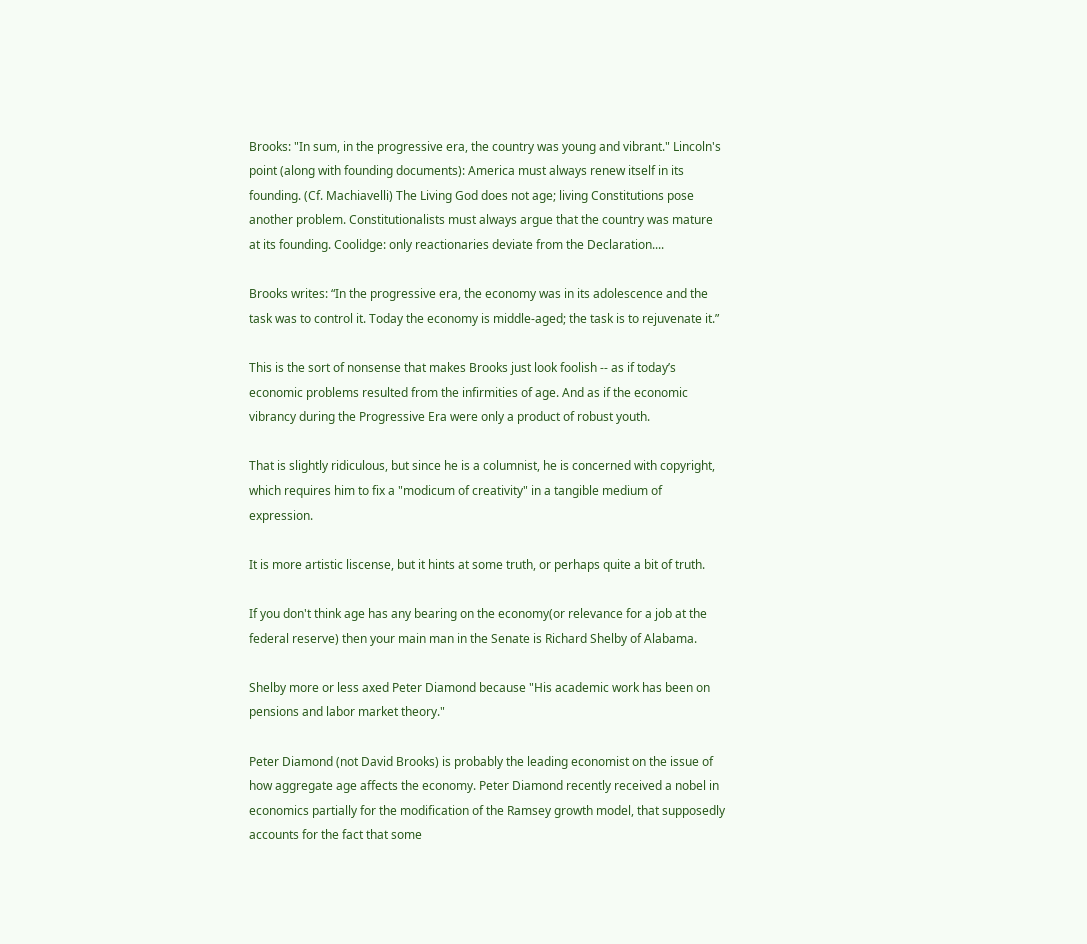Brooks: "In sum, in the progressive era, the country was young and vibrant." Lincoln's point (along with founding documents): America must always renew itself in its founding. (Cf. Machiavelli) The Living God does not age; living Constitutions pose another problem. Constitutionalists must always argue that the country was mature at its founding. Coolidge: only reactionaries deviate from the Declaration....

Brooks writes: “In the progressive era, the economy was in its adolescence and the task was to control it. Today the economy is middle-aged; the task is to rejuvenate it.”

This is the sort of nonsense that makes Brooks just look foolish -- as if today’s economic problems resulted from the infirmities of age. And as if the economic vibrancy during the Progressive Era were only a product of robust youth.

That is slightly ridiculous, but since he is a columnist, he is concerned with copyright, which requires him to fix a "modicum of creativity" in a tangible medium of expression.

It is more artistic liscense, but it hints at some truth, or perhaps quite a bit of truth.

If you don't think age has any bearing on the economy(or relevance for a job at the federal reserve) then your main man in the Senate is Richard Shelby of Alabama.

Shelby more or less axed Peter Diamond because "His academic work has been on pensions and labor market theory."

Peter Diamond (not David Brooks) is probably the leading economist on the issue of how aggregate age affects the economy. Peter Diamond recently received a nobel in economics partially for the modification of the Ramsey growth model, that supposedly accounts for the fact that some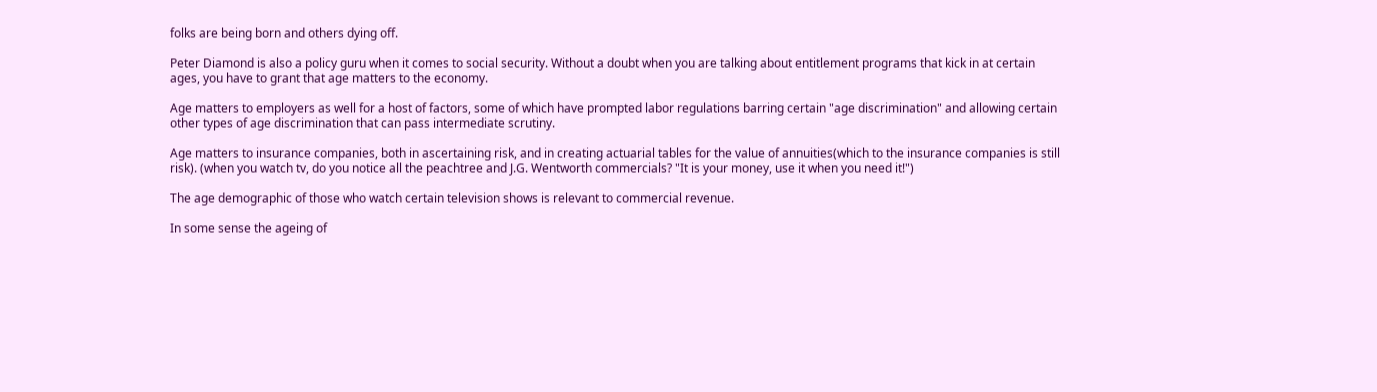folks are being born and others dying off.

Peter Diamond is also a policy guru when it comes to social security. Without a doubt when you are talking about entitlement programs that kick in at certain ages, you have to grant that age matters to the economy.

Age matters to employers as well for a host of factors, some of which have prompted labor regulations barring certain "age discrimination" and allowing certain other types of age discrimination that can pass intermediate scrutiny.

Age matters to insurance companies, both in ascertaining risk, and in creating actuarial tables for the value of annuities(which to the insurance companies is still risk). (when you watch tv, do you notice all the peachtree and J.G. Wentworth commercials? "It is your money, use it when you need it!")

The age demographic of those who watch certain television shows is relevant to commercial revenue.

In some sense the ageing of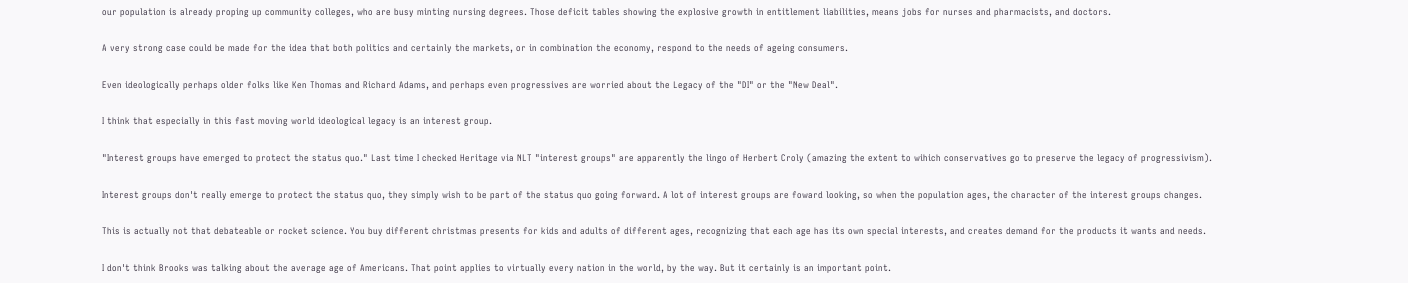our population is already proping up community colleges, who are busy minting nursing degrees. Those deficit tables showing the explosive growth in entitlement liabilities, means jobs for nurses and pharmacists, and doctors.

A very strong case could be made for the idea that both politics and certainly the markets, or in combination the economy, respond to the needs of ageing consumers.

Even ideologically perhaps older folks like Ken Thomas and Richard Adams, and perhaps even progressives are worried about the Legacy of the "DI" or the "New Deal".

I think that especially in this fast moving world ideological legacy is an interest group.

"Interest groups have emerged to protect the status quo." Last time I checked Heritage via NLT "interest groups" are apparently the lingo of Herbert Croly (amazing the extent to wihich conservatives go to preserve the legacy of progressivism).

Interest groups don't really emerge to protect the status quo, they simply wish to be part of the status quo going forward. A lot of interest groups are foward looking, so when the population ages, the character of the interest groups changes.

This is actually not that debateable or rocket science. You buy different christmas presents for kids and adults of different ages, recognizing that each age has its own special interests, and creates demand for the products it wants and needs.

I don't think Brooks was talking about the average age of Americans. That point applies to virtually every nation in the world, by the way. But it certainly is an important point.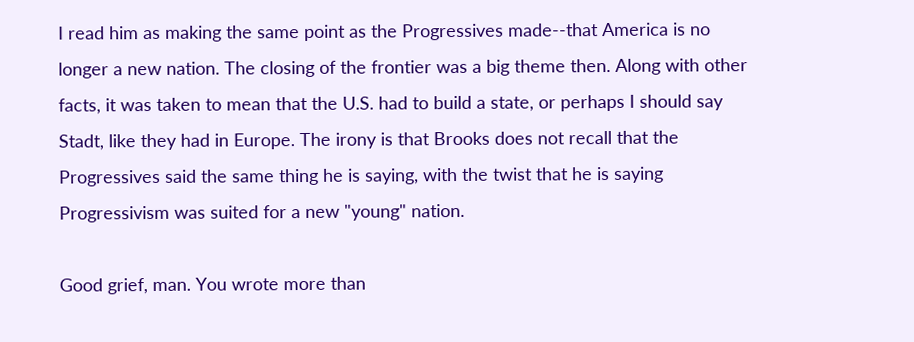I read him as making the same point as the Progressives made--that America is no longer a new nation. The closing of the frontier was a big theme then. Along with other facts, it was taken to mean that the U.S. had to build a state, or perhaps I should say Stadt, like they had in Europe. The irony is that Brooks does not recall that the Progressives said the same thing he is saying, with the twist that he is saying Progressivism was suited for a new "young" nation.

Good grief, man. You wrote more than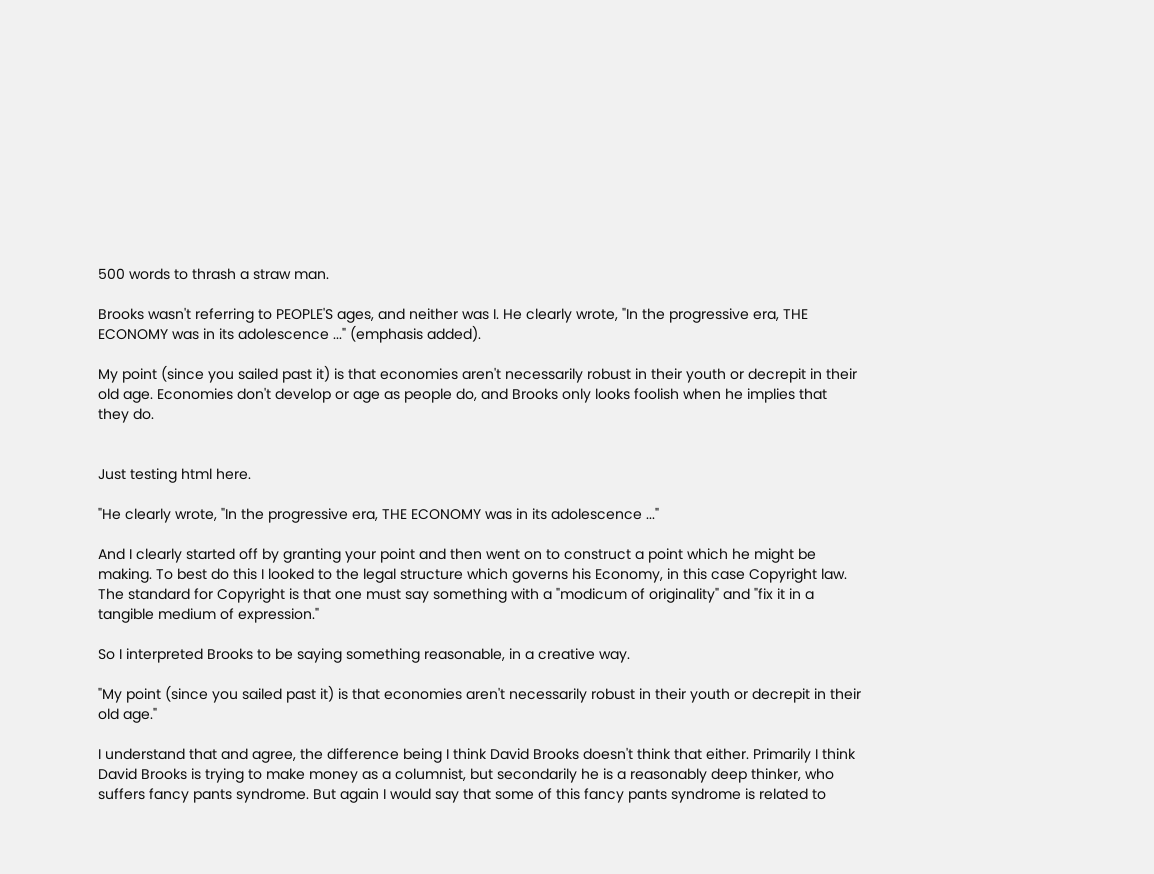500 words to thrash a straw man.

Brooks wasn't referring to PEOPLE'S ages, and neither was I. He clearly wrote, "In the progressive era, THE ECONOMY was in its adolescence ..." (emphasis added).

My point (since you sailed past it) is that economies aren't necessarily robust in their youth or decrepit in their old age. Economies don't develop or age as people do, and Brooks only looks foolish when he implies that they do.


Just testing html here.

"He clearly wrote, "In the progressive era, THE ECONOMY was in its adolescence ..."

And I clearly started off by granting your point and then went on to construct a point which he might be making. To best do this I looked to the legal structure which governs his Economy, in this case Copyright law. The standard for Copyright is that one must say something with a "modicum of originality" and "fix it in a tangible medium of expression."

So I interpreted Brooks to be saying something reasonable, in a creative way.

"My point (since you sailed past it) is that economies aren't necessarily robust in their youth or decrepit in their old age."

I understand that and agree, the difference being I think David Brooks doesn't think that either. Primarily I think David Brooks is trying to make money as a columnist, but secondarily he is a reasonably deep thinker, who suffers fancy pants syndrome. But again I would say that some of this fancy pants syndrome is related to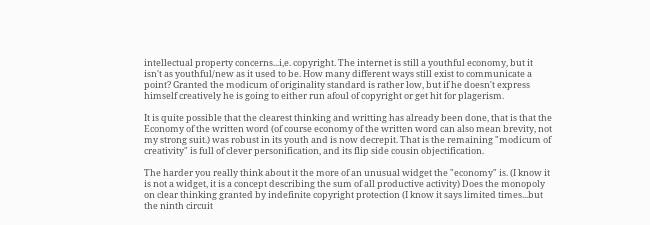intellectual property concerns...i,e. copyright. The internet is still a youthful economy, but it isn't as youthful/new as it used to be. How many different ways still exist to communicate a point? Granted the modicum of originality standard is rather low, but if he doesn't express himself creatively he is going to either run afoul of copyright or get hit for plagerism.

It is quite possible that the clearest thinking and writting has already been done, that is that the Economy of the written word (of course economy of the written word can also mean brevity, not my strong suit.) was robust in its youth and is now decrepit. That is the remaining "modicum of creativity" is full of clever personification, and its flip side cousin objectification.

The harder you really think about it the more of an unusual widget the "economy" is. (I know it is not a widget, it is a concept describing the sum of all productive activity) Does the monopoly on clear thinking granted by indefinite copyright protection (I know it says limited times...but the ninth circuit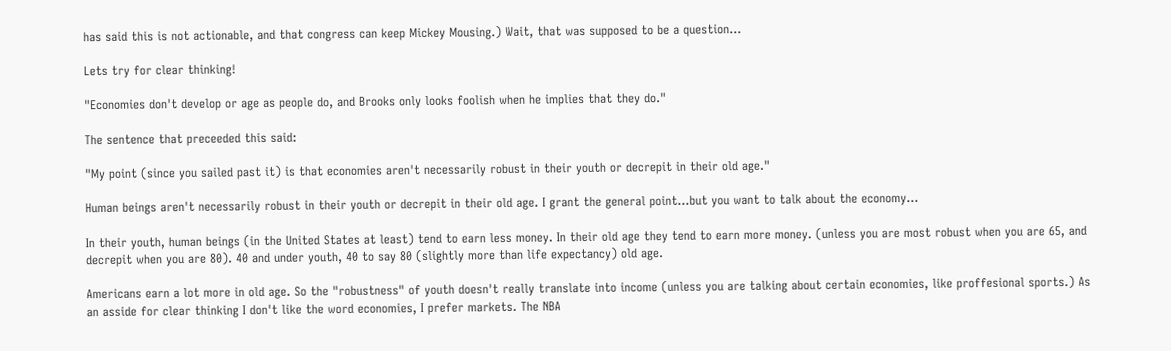has said this is not actionable, and that congress can keep Mickey Mousing.) Wait, that was supposed to be a question...

Lets try for clear thinking!

"Economies don't develop or age as people do, and Brooks only looks foolish when he implies that they do."

The sentence that preceeded this said:

"My point (since you sailed past it) is that economies aren't necessarily robust in their youth or decrepit in their old age."

Human beings aren't necessarily robust in their youth or decrepit in their old age. I grant the general point...but you want to talk about the economy...

In their youth, human beings (in the United States at least) tend to earn less money. In their old age they tend to earn more money. (unless you are most robust when you are 65, and decrepit when you are 80). 40 and under youth, 40 to say 80 (slightly more than life expectancy) old age.

Americans earn a lot more in old age. So the "robustness" of youth doesn't really translate into income (unless you are talking about certain economies, like proffesional sports.) As an asside for clear thinking I don't like the word economies, I prefer markets. The NBA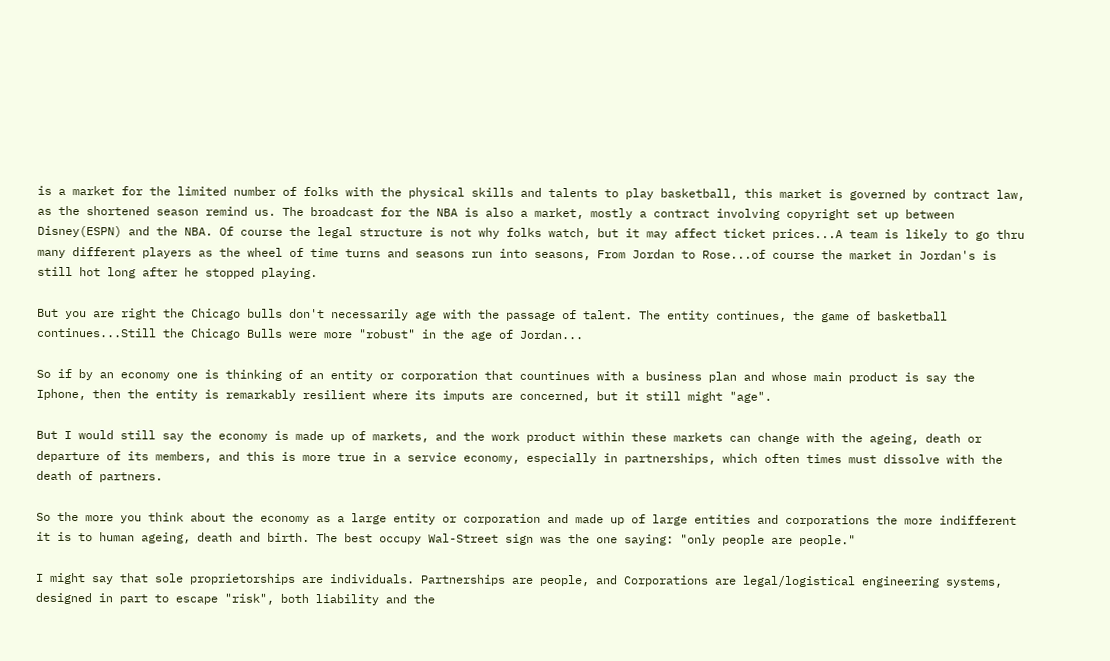is a market for the limited number of folks with the physical skills and talents to play basketball, this market is governed by contract law, as the shortened season remind us. The broadcast for the NBA is also a market, mostly a contract involving copyright set up between Disney(ESPN) and the NBA. Of course the legal structure is not why folks watch, but it may affect ticket prices...A team is likely to go thru many different players as the wheel of time turns and seasons run into seasons, From Jordan to Rose...of course the market in Jordan's is still hot long after he stopped playing.

But you are right the Chicago bulls don't necessarily age with the passage of talent. The entity continues, the game of basketball continues...Still the Chicago Bulls were more "robust" in the age of Jordan...

So if by an economy one is thinking of an entity or corporation that countinues with a business plan and whose main product is say the Iphone, then the entity is remarkably resilient where its imputs are concerned, but it still might "age".

But I would still say the economy is made up of markets, and the work product within these markets can change with the ageing, death or departure of its members, and this is more true in a service economy, especially in partnerships, which often times must dissolve with the death of partners.

So the more you think about the economy as a large entity or corporation and made up of large entities and corporations the more indifferent it is to human ageing, death and birth. The best occupy Wal-Street sign was the one saying: "only people are people."

I might say that sole proprietorships are individuals. Partnerships are people, and Corporations are legal/logistical engineering systems, designed in part to escape "risk", both liability and the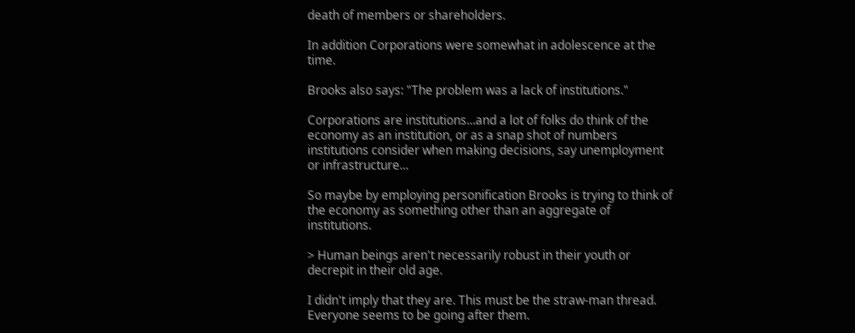death of members or shareholders.

In addition Corporations were somewhat in adolescence at the time.

Brooks also says: "The problem was a lack of institutions."

Corporations are institutions...and a lot of folks do think of the economy as an institution, or as a snap shot of numbers institutions consider when making decisions, say unemployment or infrastructure...

So maybe by employing personification Brooks is trying to think of the economy as something other than an aggregate of institutions.

> Human beings aren't necessarily robust in their youth or decrepit in their old age.

I didn't imply that they are. This must be the straw-man thread. Everyone seems to be going after them.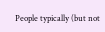People typically (but not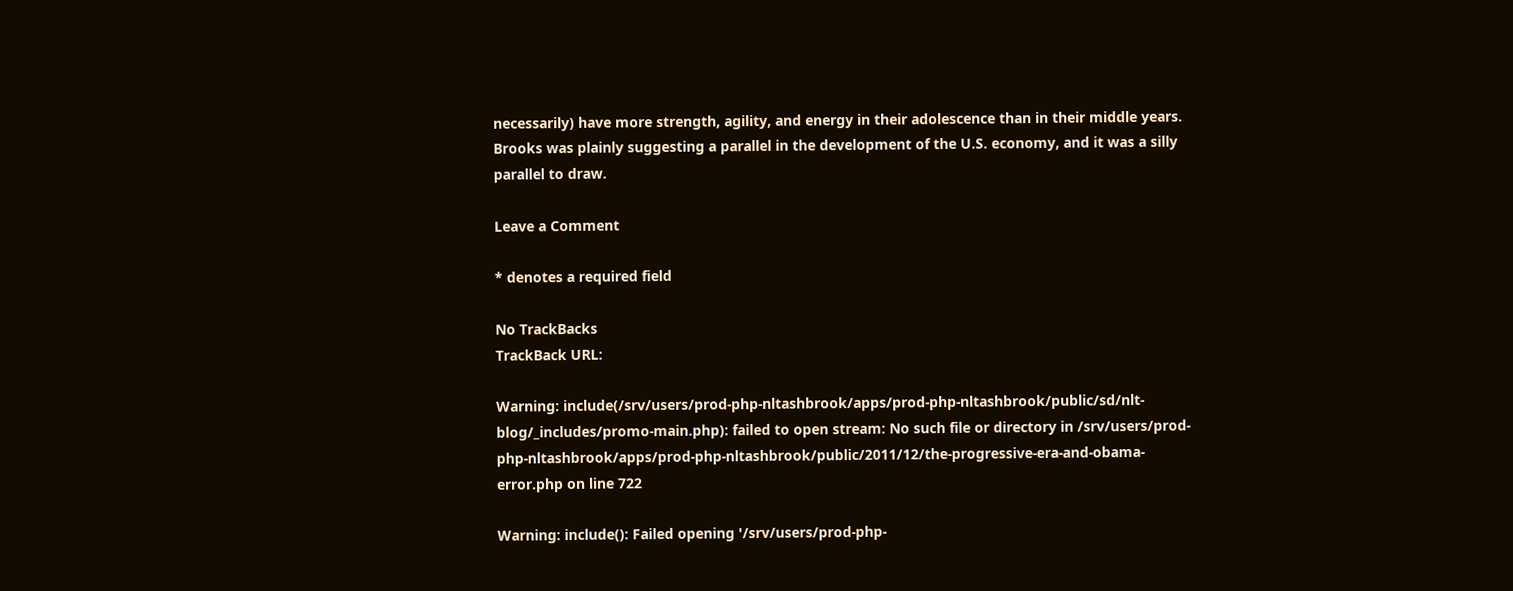necessarily) have more strength, agility, and energy in their adolescence than in their middle years. Brooks was plainly suggesting a parallel in the development of the U.S. economy, and it was a silly parallel to draw.

Leave a Comment

* denotes a required field

No TrackBacks
TrackBack URL:

Warning: include(/srv/users/prod-php-nltashbrook/apps/prod-php-nltashbrook/public/sd/nlt-blog/_includes/promo-main.php): failed to open stream: No such file or directory in /srv/users/prod-php-nltashbrook/apps/prod-php-nltashbrook/public/2011/12/the-progressive-era-and-obama-error.php on line 722

Warning: include(): Failed opening '/srv/users/prod-php-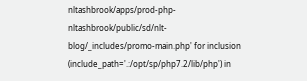nltashbrook/apps/prod-php-nltashbrook/public/sd/nlt-blog/_includes/promo-main.php' for inclusion (include_path='.:/opt/sp/php7.2/lib/php') in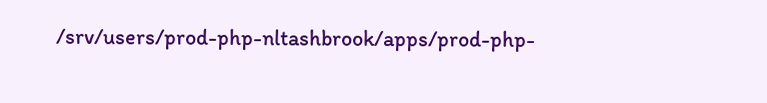/srv/users/prod-php-nltashbrook/apps/prod-php-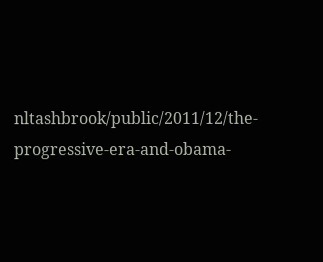nltashbrook/public/2011/12/the-progressive-era-and-obama-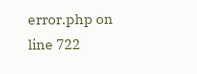error.php on line 722